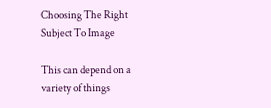Choosing The Right Subject To Image

This can depend on a variety of things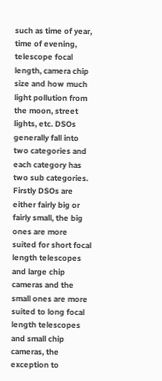such as time of year, time of evening, telescope focal length, camera chip size and how much light pollution from the moon, street lights, etc. DSOs generally fall into two categories and each category has two sub categories. Firstly DSOs are either fairly big or fairly small, the big ones are more suited for short focal length telescopes and large chip cameras and the small ones are more suited to long focal length telescopes and small chip cameras, the exception to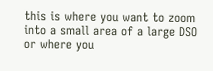this is where you want to zoom into a small area of a large DSO or where you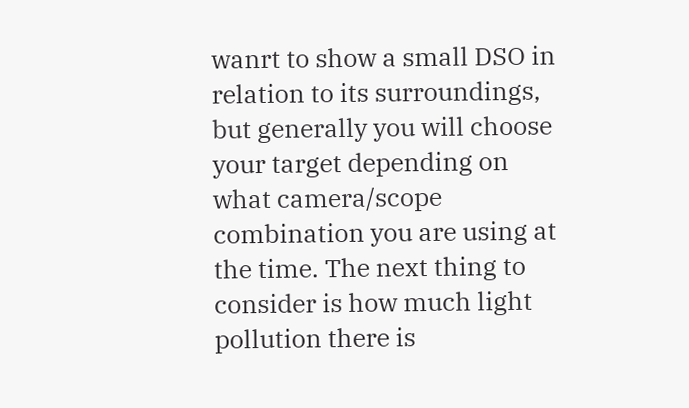wanrt to show a small DSO in relation to its surroundings, but generally you will choose your target depending on what camera/scope combination you are using at the time. The next thing to consider is how much light pollution there is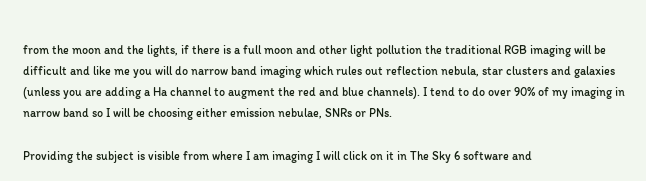from the moon and the lights, if there is a full moon and other light pollution the traditional RGB imaging will be difficult and like me you will do narrow band imaging which rules out reflection nebula, star clusters and galaxies (unless you are adding a Ha channel to augment the red and blue channels). I tend to do over 90% of my imaging in narrow band so I will be choosing either emission nebulae, SNRs or PNs.

Providing the subject is visible from where I am imaging I will click on it in The Sky 6 software and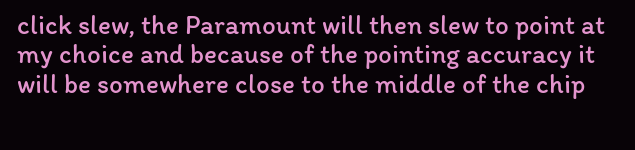click slew, the Paramount will then slew to point at my choice and because of the pointing accuracy it will be somewhere close to the middle of the chip